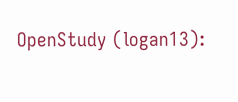OpenStudy (logan13):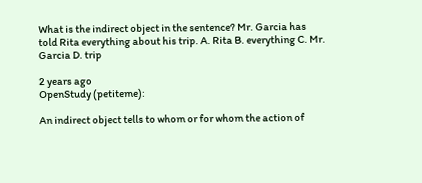What is the indirect object in the sentence? Mr. Garcia has told Rita everything about his trip. A. Rita B. everything C. Mr. Garcia D. trip

2 years ago
OpenStudy (petiteme):

An indirect object tells to whom or for whom the action of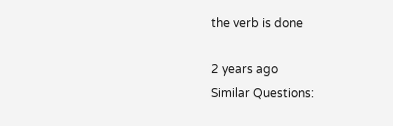the verb is done

2 years ago
Similar Questions: